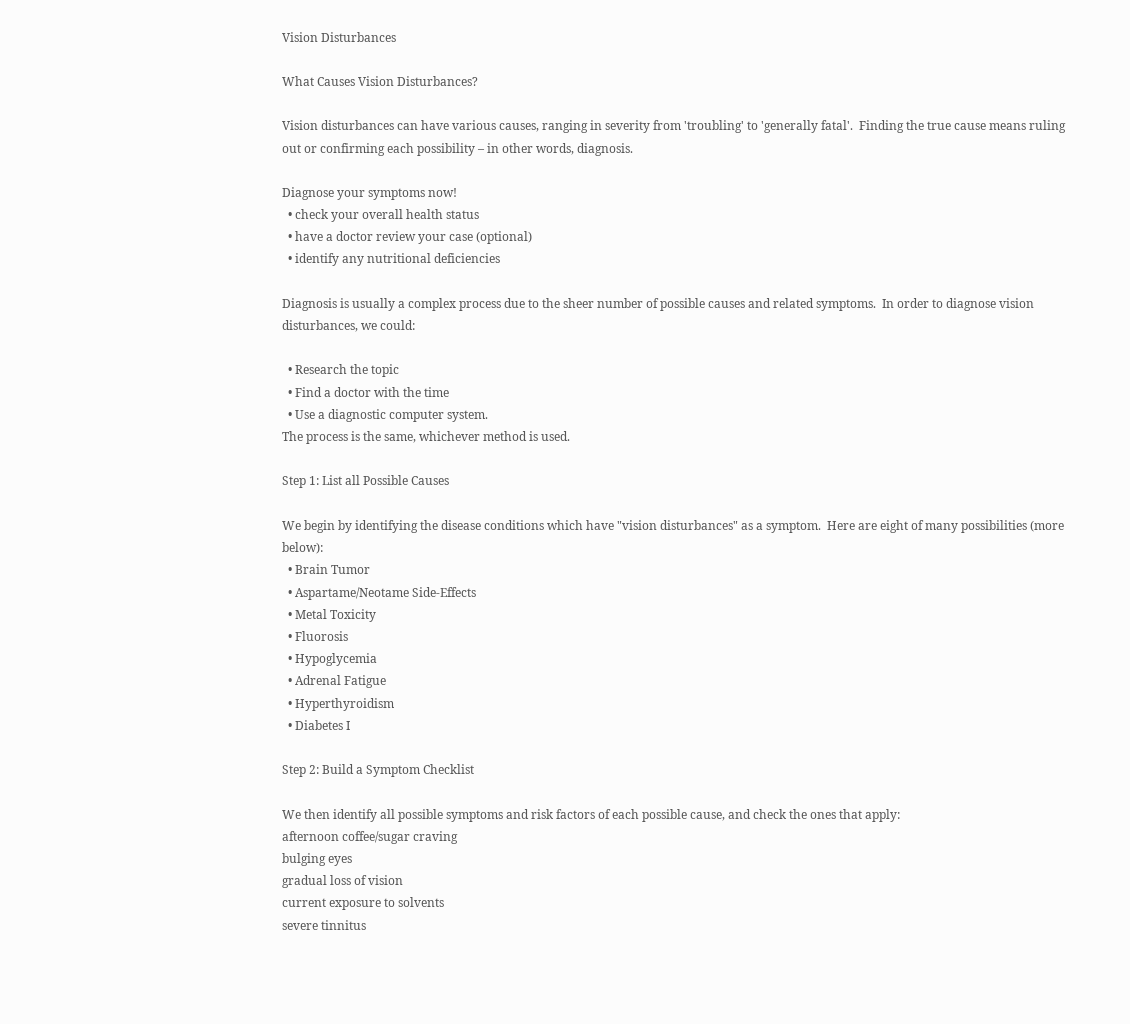Vision Disturbances

What Causes Vision Disturbances?

Vision disturbances can have various causes, ranging in severity from 'troubling' to 'generally fatal'.  Finding the true cause means ruling out or confirming each possibility – in other words, diagnosis.

Diagnose your symptoms now!
  • check your overall health status
  • have a doctor review your case (optional)
  • identify any nutritional deficiencies

Diagnosis is usually a complex process due to the sheer number of possible causes and related symptoms.  In order to diagnose vision disturbances, we could:

  • Research the topic
  • Find a doctor with the time
  • Use a diagnostic computer system.
The process is the same, whichever method is used.

Step 1: List all Possible Causes

We begin by identifying the disease conditions which have "vision disturbances" as a symptom.  Here are eight of many possibilities (more below):
  • Brain Tumor
  • Aspartame/Neotame Side-Effects
  • Metal Toxicity
  • Fluorosis
  • Hypoglycemia
  • Adrenal Fatigue
  • Hyperthyroidism
  • Diabetes I

Step 2: Build a Symptom Checklist

We then identify all possible symptoms and risk factors of each possible cause, and check the ones that apply:
afternoon coffee/sugar craving
bulging eyes
gradual loss of vision
current exposure to solvents
severe tinnitus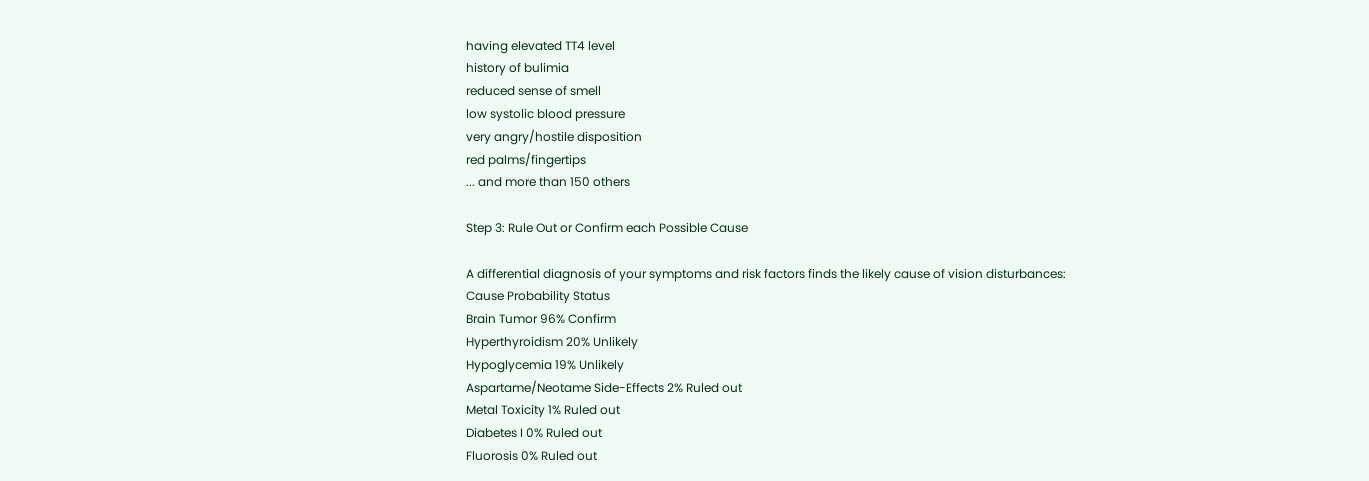having elevated TT4 level
history of bulimia
reduced sense of smell
low systolic blood pressure
very angry/hostile disposition
red palms/fingertips
... and more than 150 others

Step 3: Rule Out or Confirm each Possible Cause

A differential diagnosis of your symptoms and risk factors finds the likely cause of vision disturbances:
Cause Probability Status
Brain Tumor 96% Confirm
Hyperthyroidism 20% Unlikely
Hypoglycemia 19% Unlikely
Aspartame/Neotame Side-Effects 2% Ruled out
Metal Toxicity 1% Ruled out
Diabetes I 0% Ruled out
Fluorosis 0% Ruled out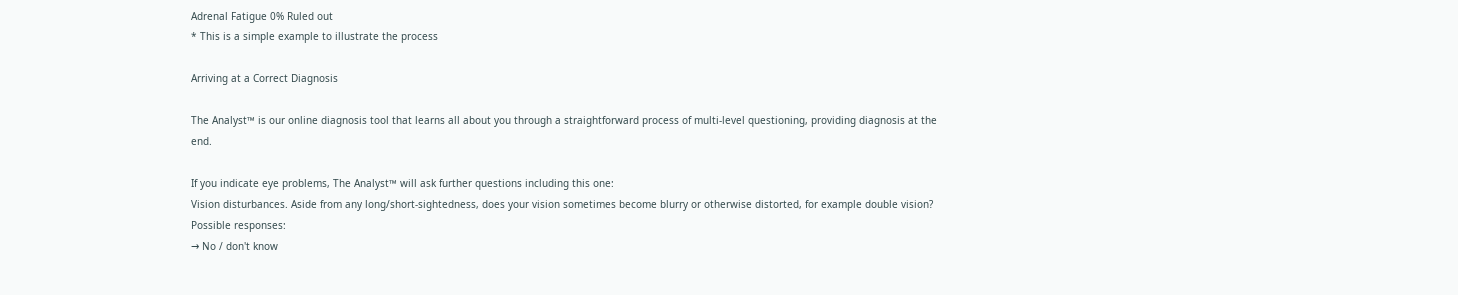Adrenal Fatigue 0% Ruled out
* This is a simple example to illustrate the process

Arriving at a Correct Diagnosis

The Analyst™ is our online diagnosis tool that learns all about you through a straightforward process of multi-level questioning, providing diagnosis at the end.

If you indicate eye problems, The Analyst™ will ask further questions including this one:
Vision disturbances. Aside from any long/short-sightedness, does your vision sometimes become blurry or otherwise distorted, for example double vision?
Possible responses:
→ No / don't know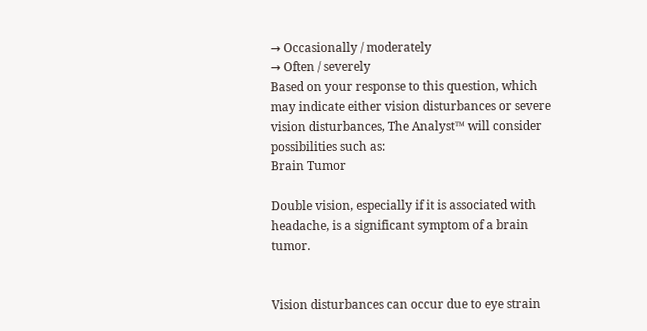→ Occasionally / moderately
→ Often / severely
Based on your response to this question, which may indicate either vision disturbances or severe vision disturbances, The Analyst™ will consider possibilities such as:
Brain Tumor

Double vision, especially if it is associated with headache, is a significant symptom of a brain tumor.


Vision disturbances can occur due to eye strain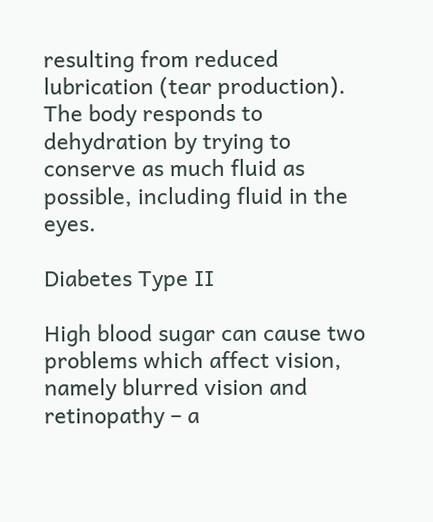resulting from reduced lubrication (tear production).  The body responds to dehydration by trying to conserve as much fluid as possible, including fluid in the eyes.

Diabetes Type II

High blood sugar can cause two problems which affect vision, namely blurred vision and retinopathy – a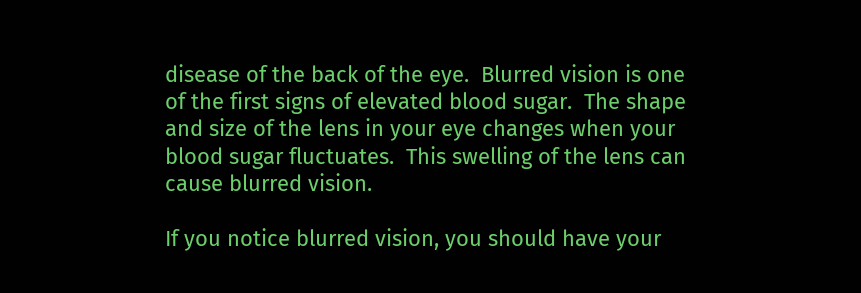disease of the back of the eye.  Blurred vision is one of the first signs of elevated blood sugar.  The shape and size of the lens in your eye changes when your blood sugar fluctuates.  This swelling of the lens can cause blurred vision.

If you notice blurred vision, you should have your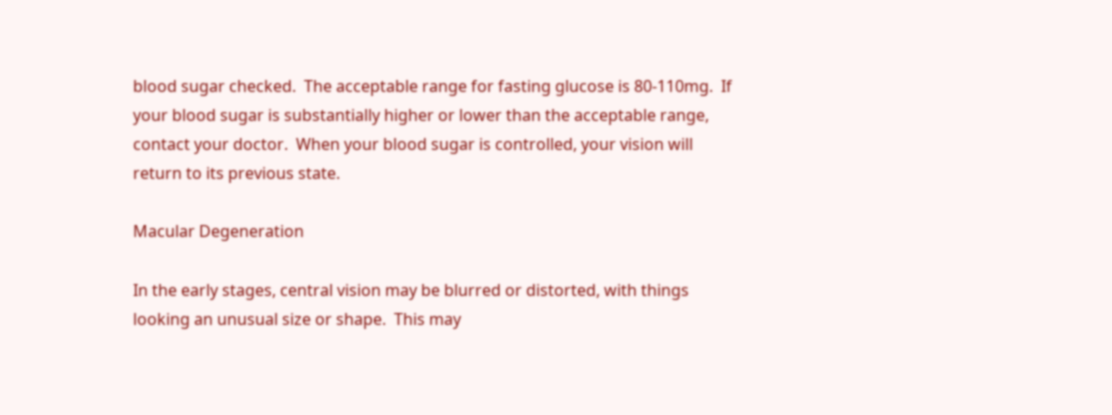blood sugar checked.  The acceptable range for fasting glucose is 80-110mg.  If your blood sugar is substantially higher or lower than the acceptable range, contact your doctor.  When your blood sugar is controlled, your vision will return to its previous state.

Macular Degeneration

In the early stages, central vision may be blurred or distorted, with things looking an unusual size or shape.  This may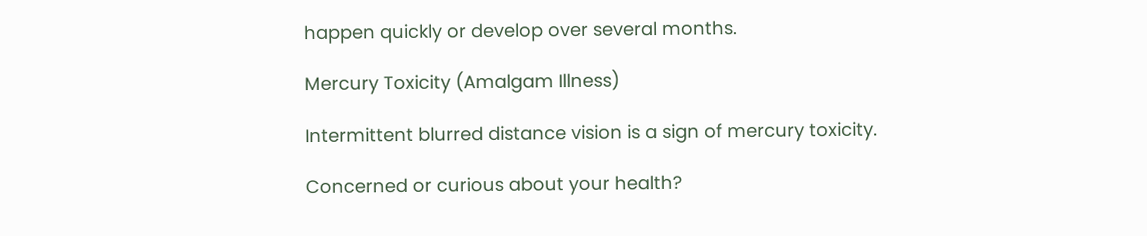happen quickly or develop over several months.

Mercury Toxicity (Amalgam Illness)

Intermittent blurred distance vision is a sign of mercury toxicity.

Concerned or curious about your health?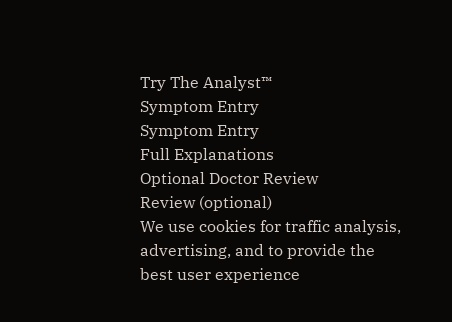Try The Analyst™
Symptom Entry
Symptom Entry
Full Explanations
Optional Doctor Review
Review (optional)
We use cookies for traffic analysis, advertising, and to provide the best user experience